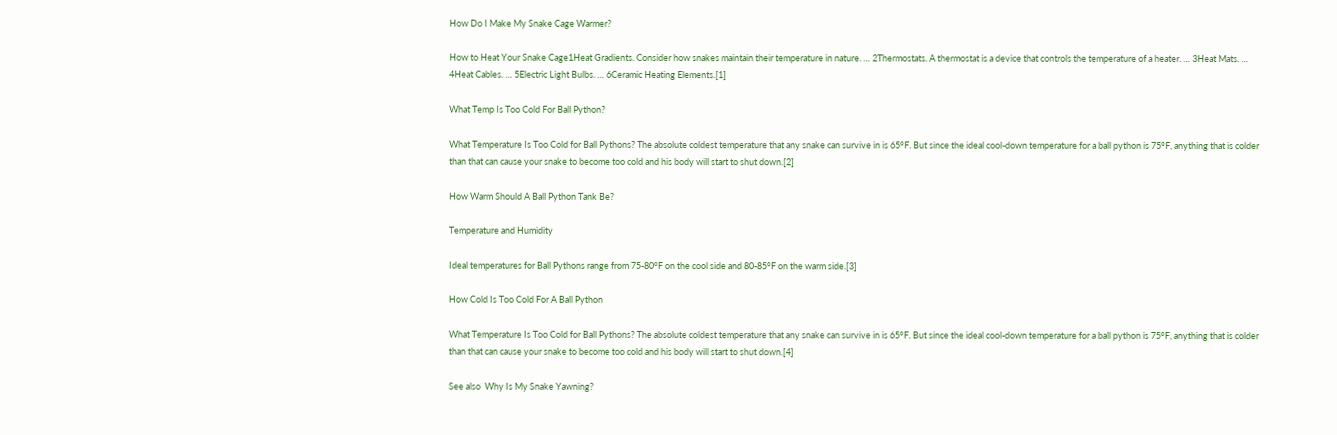How Do I Make My Snake Cage Warmer?

How to Heat Your Snake Cage1Heat Gradients. Consider how snakes maintain their temperature in nature. … 2Thermostats. A thermostat is a device that controls the temperature of a heater. … 3Heat Mats. … 4Heat Cables. … 5Electric Light Bulbs. … 6Ceramic Heating Elements.[1]

What Temp Is Too Cold For Ball Python?

What Temperature Is Too Cold for Ball Pythons? The absolute coldest temperature that any snake can survive in is 65°F. But since the ideal cool-down temperature for a ball python is 75°F, anything that is colder than that can cause your snake to become too cold and his body will start to shut down.[2]

How Warm Should A Ball Python Tank Be?

Temperature and Humidity

Ideal temperatures for Ball Pythons range from 75-80°F on the cool side and 80-85°F on the warm side.[3]

How Cold Is Too Cold For A Ball Python

What Temperature Is Too Cold for Ball Pythons? The absolute coldest temperature that any snake can survive in is 65°F. But since the ideal cool-down temperature for a ball python is 75°F, anything that is colder than that can cause your snake to become too cold and his body will start to shut down.[4]

See also  Why Is My Snake Yawning?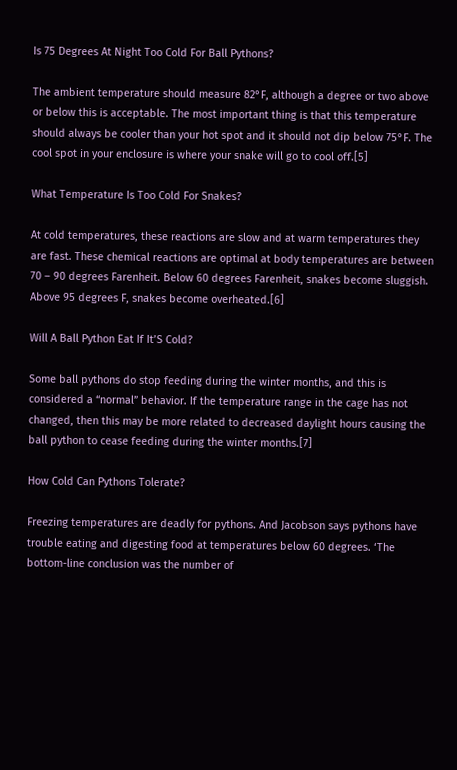Is 75 Degrees At Night Too Cold For Ball Pythons?

The ambient temperature should measure 82°F, although a degree or two above or below this is acceptable. The most important thing is that this temperature should always be cooler than your hot spot and it should not dip below 75°F. The cool spot in your enclosure is where your snake will go to cool off.[5]

What Temperature Is Too Cold For Snakes?

At cold temperatures, these reactions are slow and at warm temperatures they are fast. These chemical reactions are optimal at body temperatures are between 70 – 90 degrees Farenheit. Below 60 degrees Farenheit, snakes become sluggish. Above 95 degrees F, snakes become overheated.[6]

Will A Ball Python Eat If It’S Cold?

Some ball pythons do stop feeding during the winter months, and this is considered a “normal” behavior. If the temperature range in the cage has not changed, then this may be more related to decreased daylight hours causing the ball python to cease feeding during the winter months.[7]

How Cold Can Pythons Tolerate?

Freezing temperatures are deadly for pythons. And Jacobson says pythons have trouble eating and digesting food at temperatures below 60 degrees. ‘The bottom-line conclusion was the number of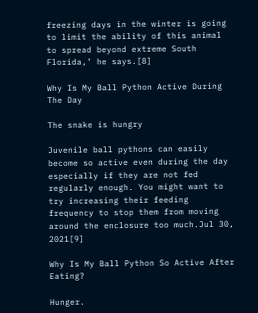freezing days in the winter is going to limit the ability of this animal to spread beyond extreme South Florida,’ he says.[8]

Why Is My Ball Python Active During The Day

The snake is hungry

Juvenile ball pythons can easily become so active even during the day especially if they are not fed regularly enough. You might want to try increasing their feeding frequency to stop them from moving around the enclosure too much.Jul 30, 2021[9]

Why Is My Ball Python So Active After Eating?

Hunger.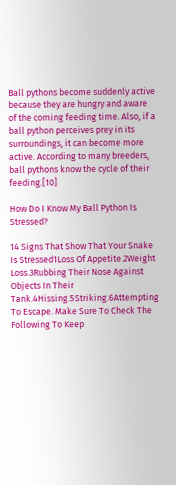Ball pythons become suddenly active because they are hungry and aware of the coming feeding time. Also, if a ball python perceives prey in its surroundings, it can become more active. According to many breeders, ball pythons know the cycle of their feeding.[10]

How Do I Know My Ball Python Is Stressed?

14 Signs That Show That Your Snake Is Stressed1Loss Of Appetite.2Weight Loss.3Rubbing Their Nose Against Objects In Their Tank.4Hissing.5Striking.6Attempting To Escape. Make Sure To Check The Following To Keep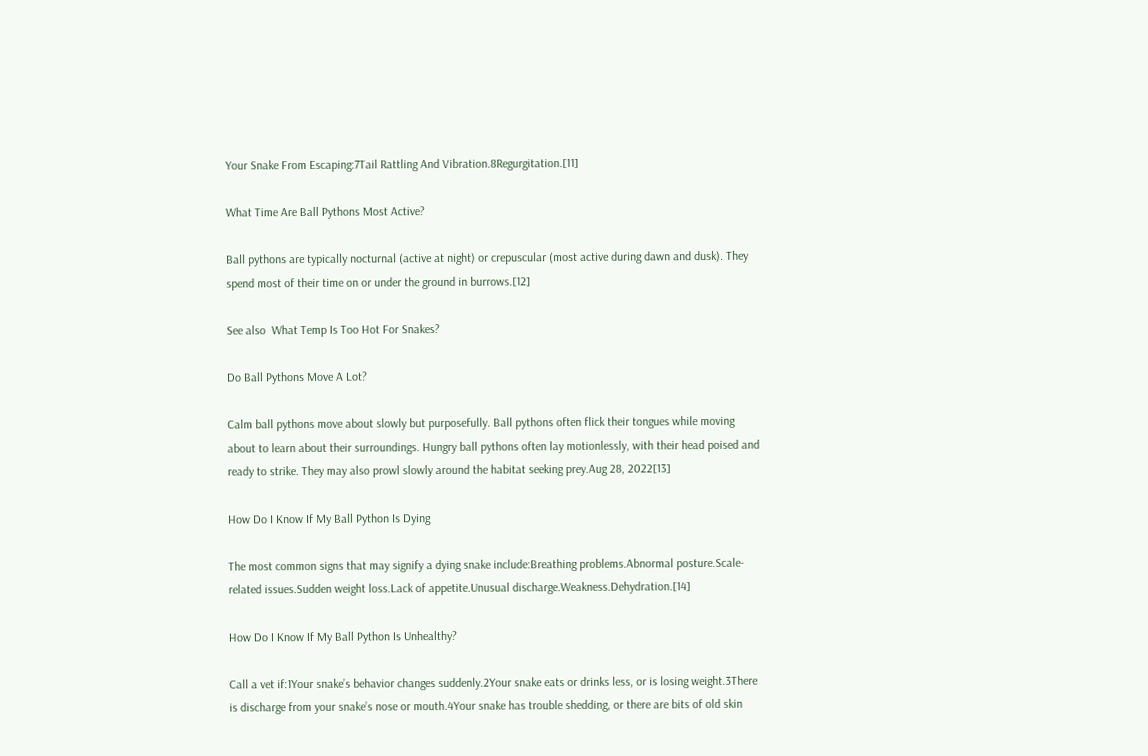Your Snake From Escaping:7Tail Rattling And Vibration.8Regurgitation.[11]

What Time Are Ball Pythons Most Active?

Ball pythons are typically nocturnal (active at night) or crepuscular (most active during dawn and dusk). They spend most of their time on or under the ground in burrows.[12]

See also  What Temp Is Too Hot For Snakes?

Do Ball Pythons Move A Lot?

Calm ball pythons move about slowly but purposefully. Ball pythons often flick their tongues while moving about to learn about their surroundings. Hungry ball pythons often lay motionlessly, with their head poised and ready to strike. They may also prowl slowly around the habitat seeking prey.Aug 28, 2022[13]

How Do I Know If My Ball Python Is Dying

The most common signs that may signify a dying snake include:Breathing problems.Abnormal posture.Scale-related issues.Sudden weight loss.Lack of appetite.Unusual discharge.Weakness.Dehydration.[14]

How Do I Know If My Ball Python Is Unhealthy?

Call a vet if:1Your snake’s behavior changes suddenly.2Your snake eats or drinks less, or is losing weight.3There is discharge from your snake’s nose or mouth.4Your snake has trouble shedding, or there are bits of old skin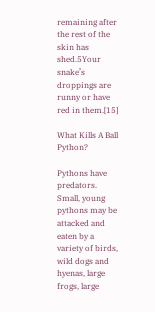remaining after the rest of the skin has shed.5Your snake’s droppings are runny or have red in them.[15]

What Kills A Ball Python?

Pythons have predators. Small, young pythons may be attacked and eaten by a variety of birds, wild dogs and hyenas, large frogs, large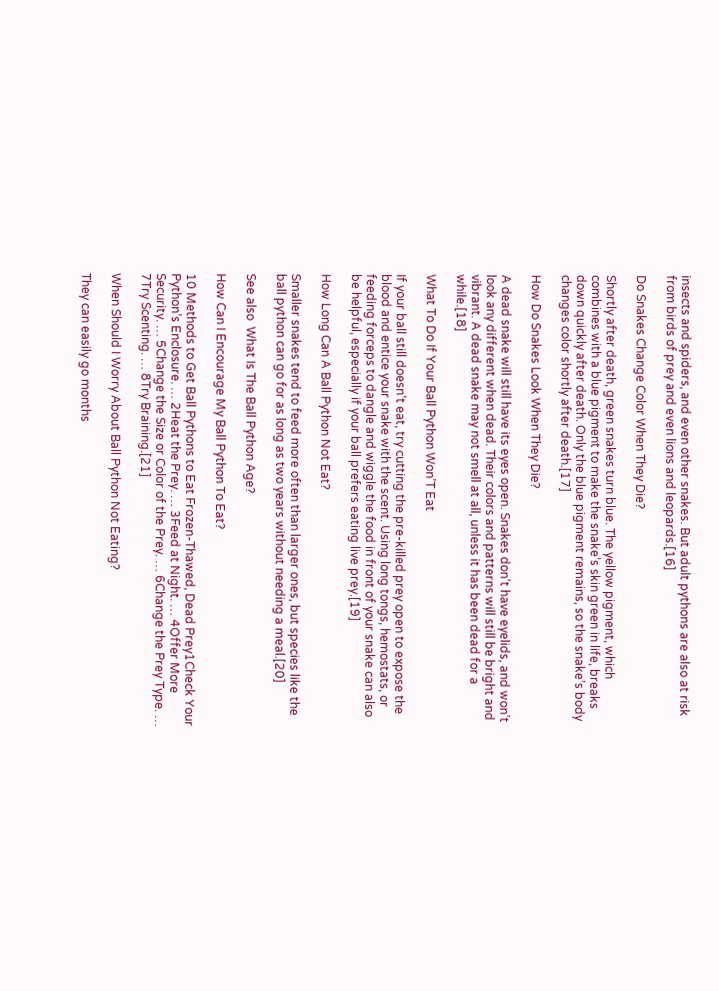insects and spiders, and even other snakes. But adult pythons are also at risk from birds of prey and even lions and leopards.[16]

Do Snakes Change Color When They Die?

Shortly after death, green snakes turn blue. The yellow pigment, which combines with a blue pigment to make the snake’s skin green in life, breaks down quickly after death. Only the blue pigment remains, so the snake’s body changes color shortly after death.[17]

How Do Snakes Look When They Die?

A dead snake will still have its eyes open. Snakes don’t have eyelids, and won’t look any different when dead. Their colors and patterns will still be bright and vibrant. A dead snake may not smell at all, unless it has been dead for a while.[18]

What To Do If Your Ball Python Won’T Eat

If your ball still doesn’t eat, try cutting the pre-killed prey open to expose the blood and entice your snake with the scent. Using long tongs, hemostats, or feeding forceps to dangle and wiggle the food in front of your snake can also be helpful, especially if your ball prefers eating live prey.[19]

How Long Can A Ball Python Not Eat?

Smaller snakes tend to feed more often than larger ones, but species like the ball python can go for as long as two years without needing a meal.[20]

See also  What Is The Ball Python Age?

How Can I Encourage My Ball Python To Eat?

10 Methods to Get Ball Pythons to Eat Frozen-Thawed, Dead Prey1Check Your Python’s Enclosure. … 2Heat the Prey. … 3Feed at Night. … 4Offer More Security. … 5Change the Size or Color of the Prey. … 6Change the Prey Type. … 7Try Scenting. … 8Try Braining.[21]

When Should I Worry About Ball Python Not Eating?

They can easily go months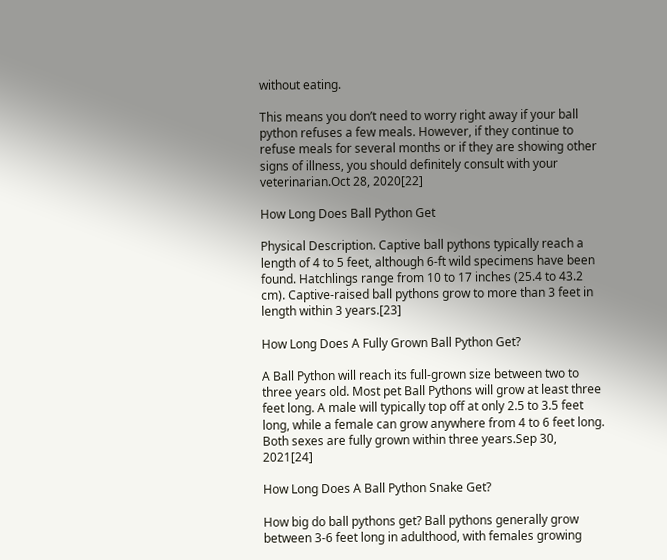without eating.

This means you don’t need to worry right away if your ball python refuses a few meals. However, if they continue to refuse meals for several months or if they are showing other signs of illness, you should definitely consult with your veterinarian.Oct 28, 2020[22]

How Long Does Ball Python Get

Physical Description. Captive ball pythons typically reach a length of 4 to 5 feet, although 6-ft wild specimens have been found. Hatchlings range from 10 to 17 inches (25.4 to 43.2 cm). Captive-raised ball pythons grow to more than 3 feet in length within 3 years.[23]

How Long Does A Fully Grown Ball Python Get?

A Ball Python will reach its full-grown size between two to three years old. Most pet Ball Pythons will grow at least three feet long. A male will typically top off at only 2.5 to 3.5 feet long, while a female can grow anywhere from 4 to 6 feet long. Both sexes are fully grown within three years.Sep 30, 2021[24]

How Long Does A Ball Python Snake Get?

How big do ball pythons get? Ball pythons generally grow between 3-6 feet long in adulthood, with females growing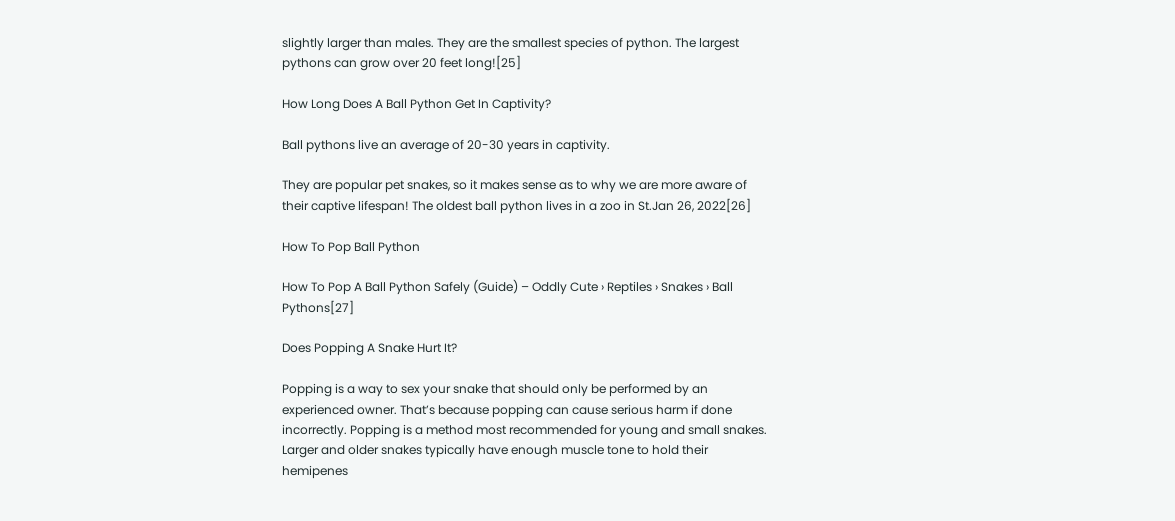slightly larger than males. They are the smallest species of python. The largest pythons can grow over 20 feet long![25]

How Long Does A Ball Python Get In Captivity?

Ball pythons live an average of 20-30 years in captivity.

They are popular pet snakes, so it makes sense as to why we are more aware of their captive lifespan! The oldest ball python lives in a zoo in St.Jan 26, 2022[26]

How To Pop Ball Python

How To Pop A Ball Python Safely (Guide) – Oddly Cute › Reptiles › Snakes › Ball Pythons[27]

Does Popping A Snake Hurt It?

Popping is a way to sex your snake that should only be performed by an experienced owner. That’s because popping can cause serious harm if done incorrectly. Popping is a method most recommended for young and small snakes. Larger and older snakes typically have enough muscle tone to hold their hemipenes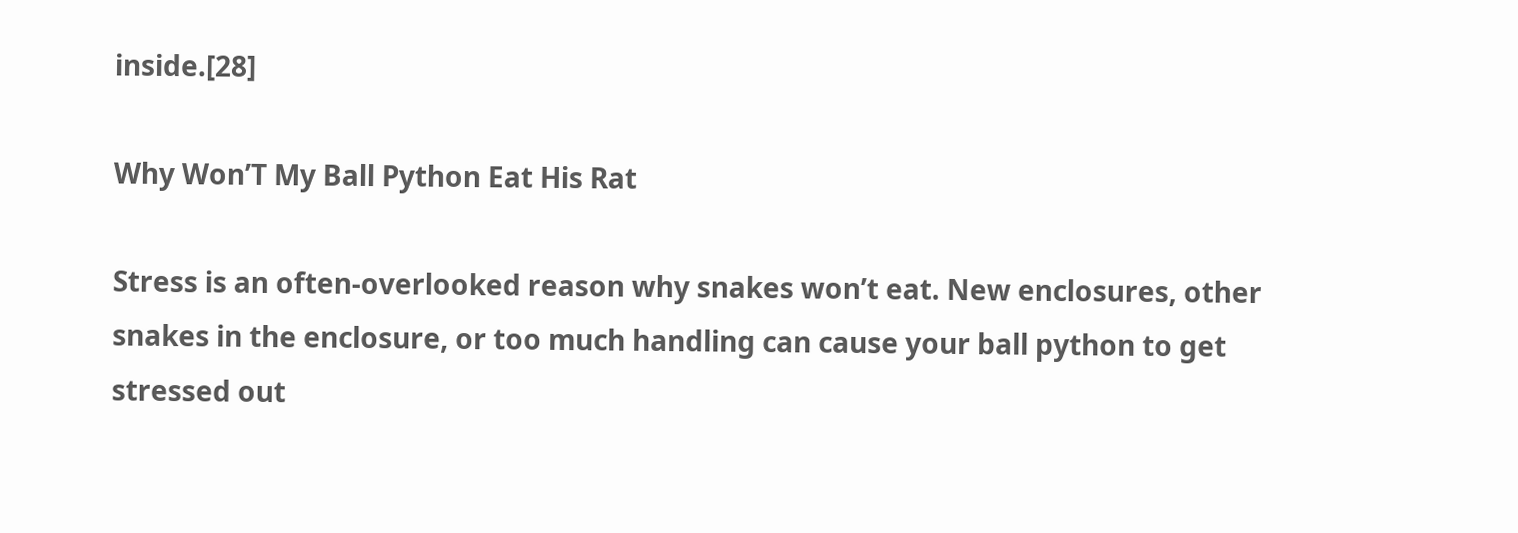inside.[28]

Why Won’T My Ball Python Eat His Rat

Stress is an often-overlooked reason why snakes won’t eat. New enclosures, other snakes in the enclosure, or too much handling can cause your ball python to get stressed out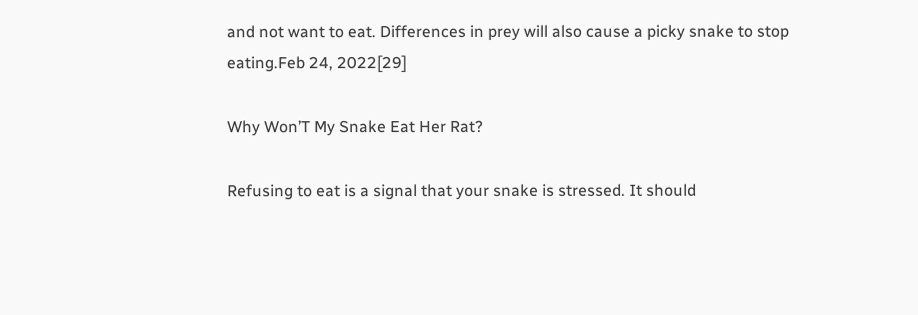and not want to eat. Differences in prey will also cause a picky snake to stop eating.Feb 24, 2022[29]

Why Won’T My Snake Eat Her Rat?

Refusing to eat is a signal that your snake is stressed. It should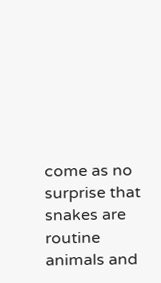come as no surprise that snakes are routine animals and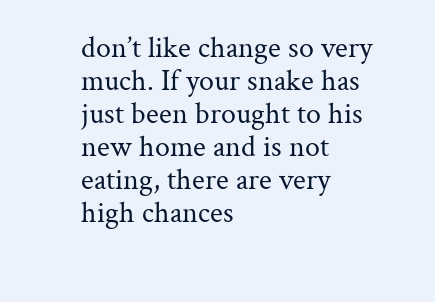don’t like change so very much. If your snake has just been brought to his new home and is not eating, there are very high chances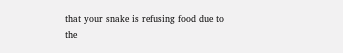that your snake is refusing food due to the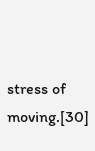stress of moving.[30]